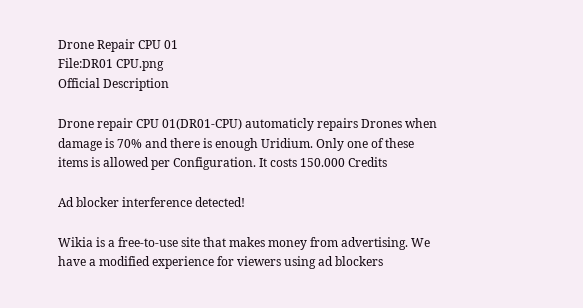Drone Repair CPU 01
File:DR01 CPU.png
Official Description

Drone repair CPU 01(DR01-CPU) automaticly repairs Drones when damage is 70% and there is enough Uridium. Only one of these items is allowed per Configuration. It costs 150.000 Credits

Ad blocker interference detected!

Wikia is a free-to-use site that makes money from advertising. We have a modified experience for viewers using ad blockers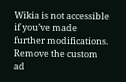Wikia is not accessible if you’ve made further modifications. Remove the custom ad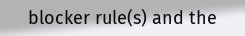blocker rule(s) and the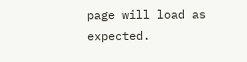page will load as expected.